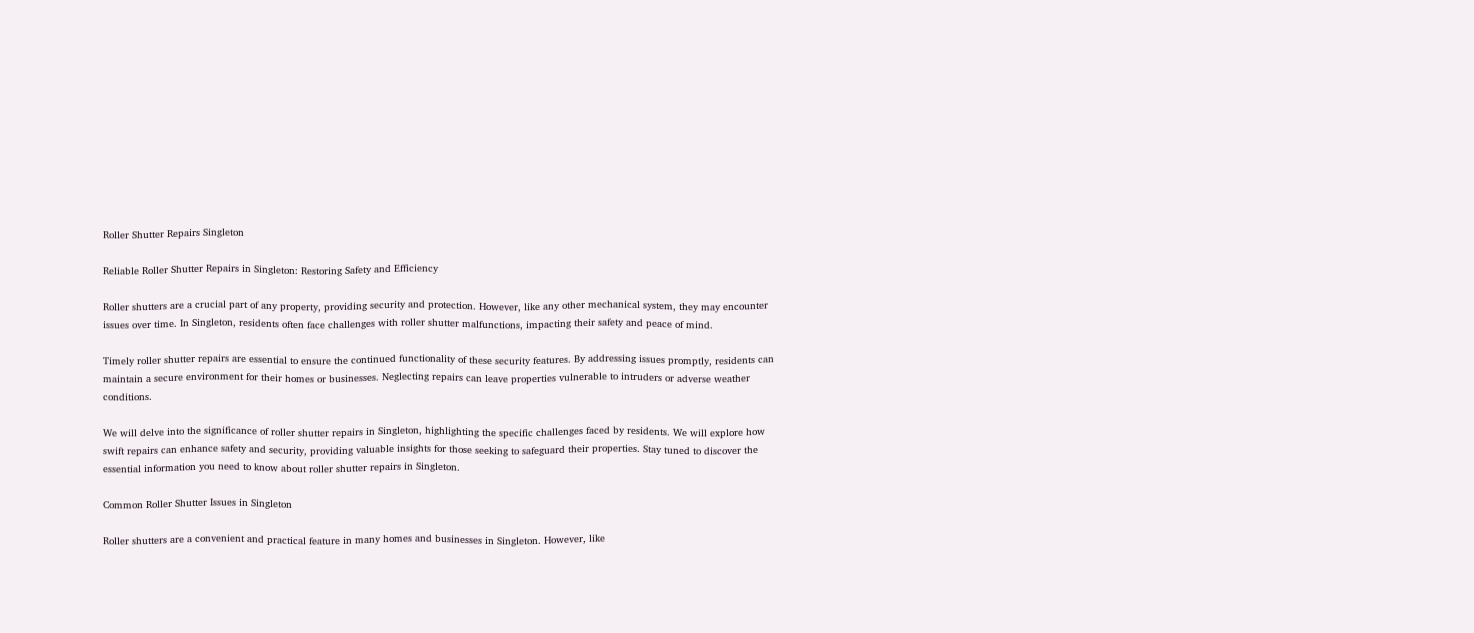Roller Shutter Repairs Singleton

Reliable Roller Shutter Repairs in Singleton: Restoring Safety and Efficiency

Roller shutters are a crucial part of any property, providing security and protection. However, like any other mechanical system, they may encounter issues over time. In Singleton, residents often face challenges with roller shutter malfunctions, impacting their safety and peace of mind.

Timely roller shutter repairs are essential to ensure the continued functionality of these security features. By addressing issues promptly, residents can maintain a secure environment for their homes or businesses. Neglecting repairs can leave properties vulnerable to intruders or adverse weather conditions.

We will delve into the significance of roller shutter repairs in Singleton, highlighting the specific challenges faced by residents. We will explore how swift repairs can enhance safety and security, providing valuable insights for those seeking to safeguard their properties. Stay tuned to discover the essential information you need to know about roller shutter repairs in Singleton.

Common Roller Shutter Issues in Singleton

Roller shutters are a convenient and practical feature in many homes and businesses in Singleton. However, like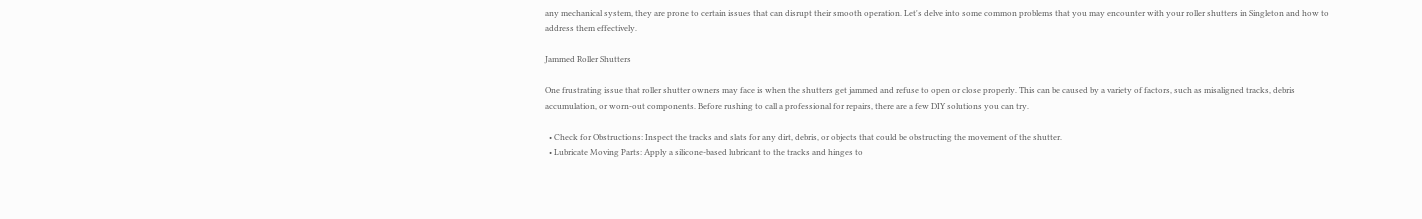any mechanical system, they are prone to certain issues that can disrupt their smooth operation. Let's delve into some common problems that you may encounter with your roller shutters in Singleton and how to address them effectively.

Jammed Roller Shutters

One frustrating issue that roller shutter owners may face is when the shutters get jammed and refuse to open or close properly. This can be caused by a variety of factors, such as misaligned tracks, debris accumulation, or worn-out components. Before rushing to call a professional for repairs, there are a few DIY solutions you can try.

  • Check for Obstructions: Inspect the tracks and slats for any dirt, debris, or objects that could be obstructing the movement of the shutter.
  • Lubricate Moving Parts: Apply a silicone-based lubricant to the tracks and hinges to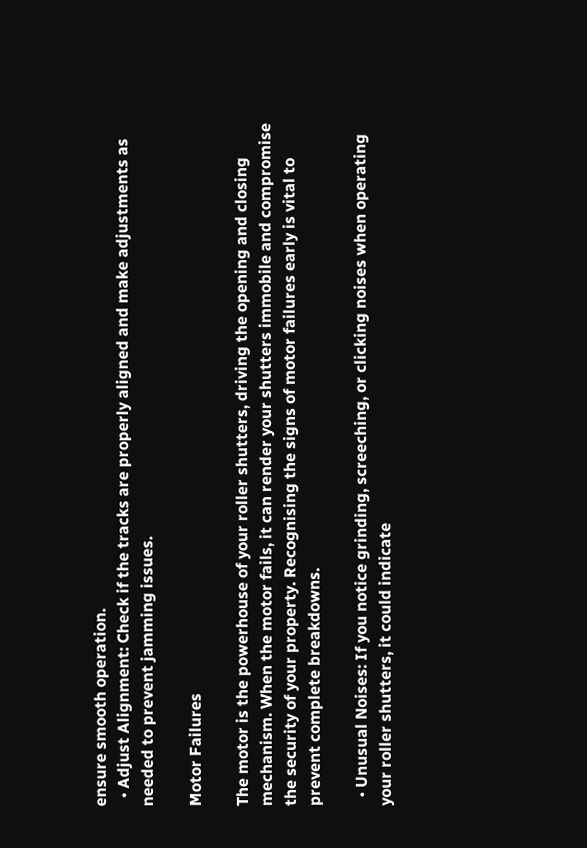ensure smooth operation.
  • Adjust Alignment: Check if the tracks are properly aligned and make adjustments as needed to prevent jamming issues.

Motor Failures

The motor is the powerhouse of your roller shutters, driving the opening and closing mechanism. When the motor fails, it can render your shutters immobile and compromise the security of your property. Recognising the signs of motor failures early is vital to prevent complete breakdowns.

  • Unusual Noises: If you notice grinding, screeching, or clicking noises when operating your roller shutters, it could indicate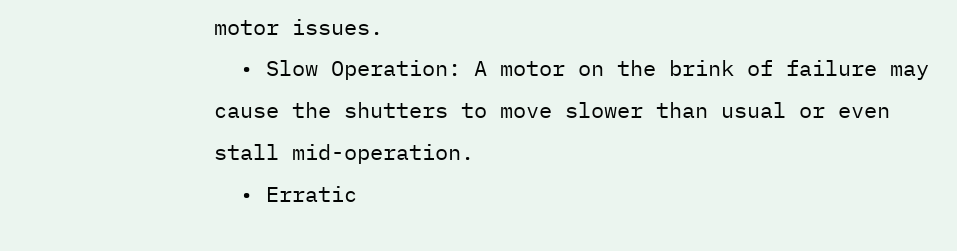motor issues.
  • Slow Operation: A motor on the brink of failure may cause the shutters to move slower than usual or even stall mid-operation.
  • Erratic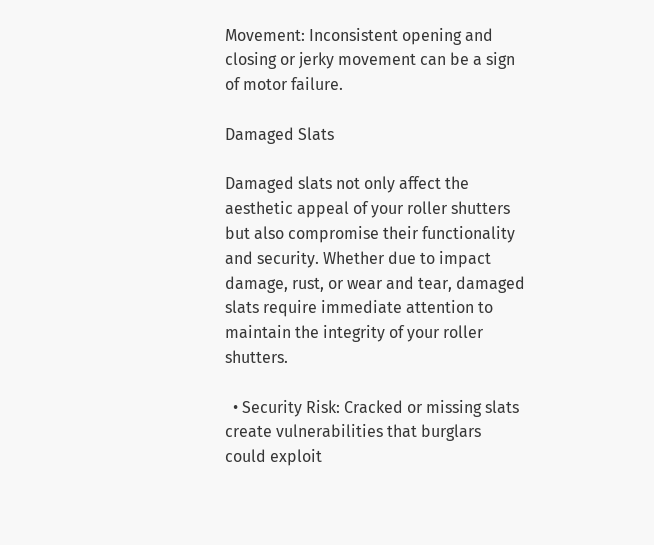Movement: Inconsistent opening and closing or jerky movement can be a sign of motor failure.

Damaged Slats

Damaged slats not only affect the aesthetic appeal of your roller shutters but also compromise their functionality and security. Whether due to impact damage, rust, or wear and tear, damaged slats require immediate attention to maintain the integrity of your roller shutters.

  • Security Risk: Cracked or missing slats create vulnerabilities that burglars could exploit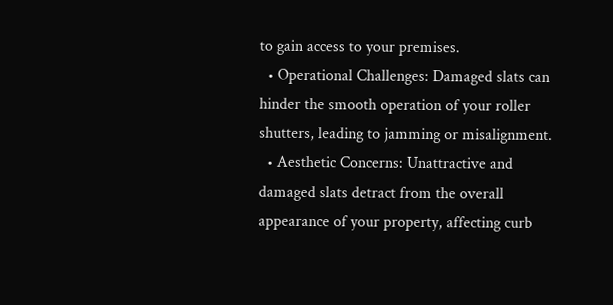to gain access to your premises.
  • Operational Challenges: Damaged slats can hinder the smooth operation of your roller shutters, leading to jamming or misalignment.
  • Aesthetic Concerns: Unattractive and damaged slats detract from the overall appearance of your property, affecting curb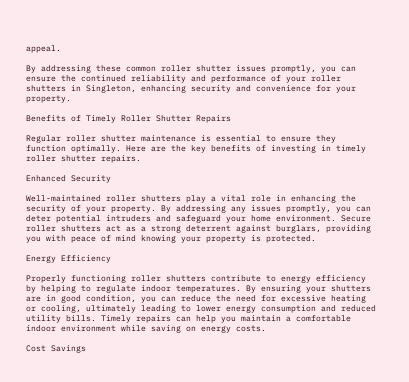appeal.

By addressing these common roller shutter issues promptly, you can ensure the continued reliability and performance of your roller shutters in Singleton, enhancing security and convenience for your property.

Benefits of Timely Roller Shutter Repairs

Regular roller shutter maintenance is essential to ensure they function optimally. Here are the key benefits of investing in timely roller shutter repairs.

Enhanced Security

Well-maintained roller shutters play a vital role in enhancing the security of your property. By addressing any issues promptly, you can deter potential intruders and safeguard your home environment. Secure roller shutters act as a strong deterrent against burglars, providing you with peace of mind knowing your property is protected.

Energy Efficiency

Properly functioning roller shutters contribute to energy efficiency by helping to regulate indoor temperatures. By ensuring your shutters are in good condition, you can reduce the need for excessive heating or cooling, ultimately leading to lower energy consumption and reduced utility bills. Timely repairs can help you maintain a comfortable indoor environment while saving on energy costs.

Cost Savings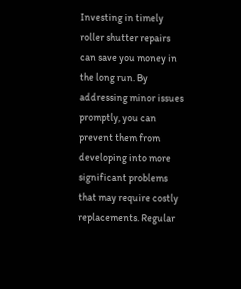Investing in timely roller shutter repairs can save you money in the long run. By addressing minor issues promptly, you can prevent them from developing into more significant problems that may require costly replacements. Regular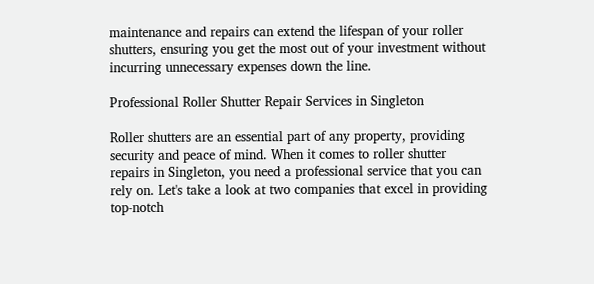maintenance and repairs can extend the lifespan of your roller shutters, ensuring you get the most out of your investment without incurring unnecessary expenses down the line.

Professional Roller Shutter Repair Services in Singleton

Roller shutters are an essential part of any property, providing security and peace of mind. When it comes to roller shutter repairs in Singleton, you need a professional service that you can rely on. Let's take a look at two companies that excel in providing top-notch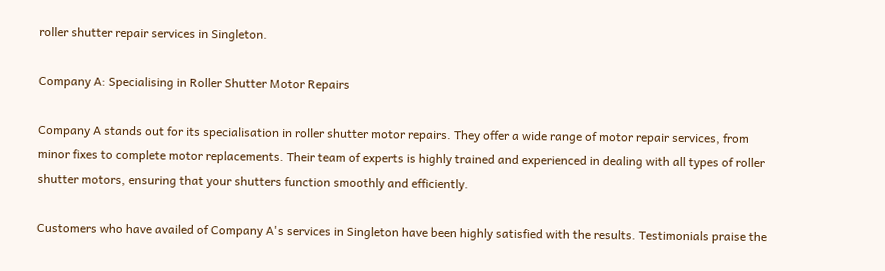roller shutter repair services in Singleton.

Company A: Specialising in Roller Shutter Motor Repairs

Company A stands out for its specialisation in roller shutter motor repairs. They offer a wide range of motor repair services, from minor fixes to complete motor replacements. Their team of experts is highly trained and experienced in dealing with all types of roller shutter motors, ensuring that your shutters function smoothly and efficiently.

Customers who have availed of Company A's services in Singleton have been highly satisfied with the results. Testimonials praise the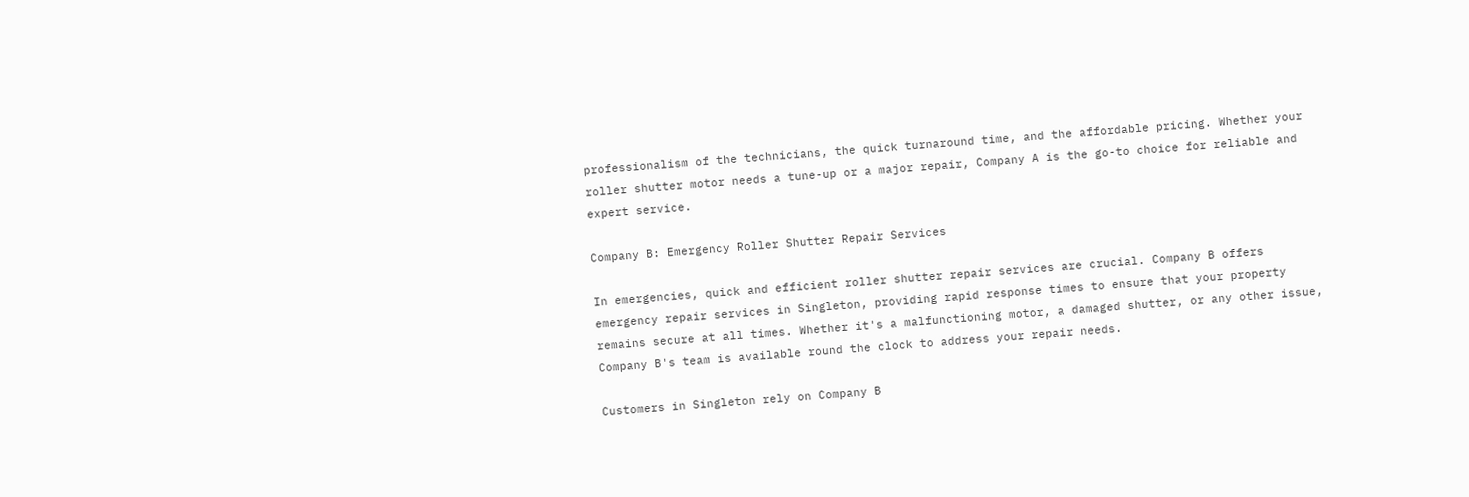professionalism of the technicians, the quick turnaround time, and the affordable pricing. Whether your roller shutter motor needs a tune-up or a major repair, Company A is the go-to choice for reliable and expert service.

Company B: Emergency Roller Shutter Repair Services

In emergencies, quick and efficient roller shutter repair services are crucial. Company B offers emergency repair services in Singleton, providing rapid response times to ensure that your property remains secure at all times. Whether it's a malfunctioning motor, a damaged shutter, or any other issue, Company B's team is available round the clock to address your repair needs.

Customers in Singleton rely on Company B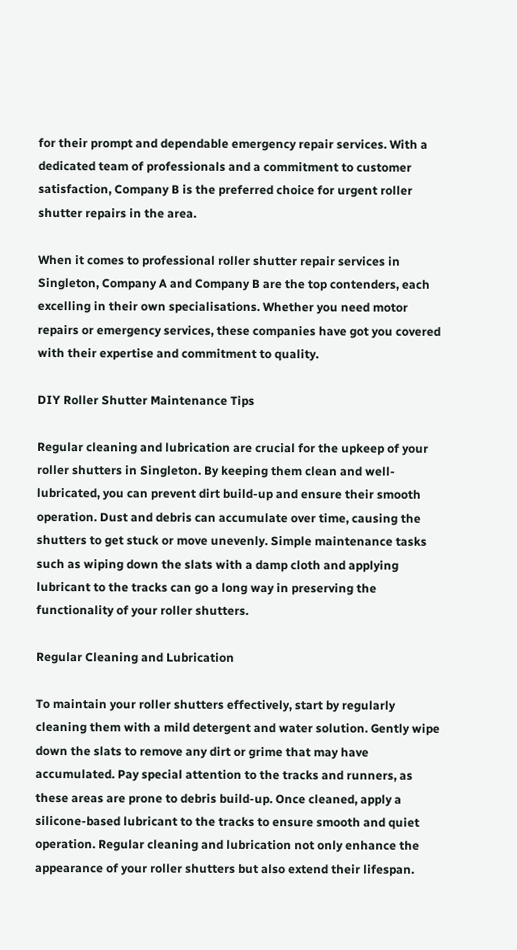for their prompt and dependable emergency repair services. With a dedicated team of professionals and a commitment to customer satisfaction, Company B is the preferred choice for urgent roller shutter repairs in the area.

When it comes to professional roller shutter repair services in Singleton, Company A and Company B are the top contenders, each excelling in their own specialisations. Whether you need motor repairs or emergency services, these companies have got you covered with their expertise and commitment to quality.

DIY Roller Shutter Maintenance Tips

Regular cleaning and lubrication are crucial for the upkeep of your roller shutters in Singleton. By keeping them clean and well-lubricated, you can prevent dirt build-up and ensure their smooth operation. Dust and debris can accumulate over time, causing the shutters to get stuck or move unevenly. Simple maintenance tasks such as wiping down the slats with a damp cloth and applying lubricant to the tracks can go a long way in preserving the functionality of your roller shutters.

Regular Cleaning and Lubrication

To maintain your roller shutters effectively, start by regularly cleaning them with a mild detergent and water solution. Gently wipe down the slats to remove any dirt or grime that may have accumulated. Pay special attention to the tracks and runners, as these areas are prone to debris build-up. Once cleaned, apply a silicone-based lubricant to the tracks to ensure smooth and quiet operation. Regular cleaning and lubrication not only enhance the appearance of your roller shutters but also extend their lifespan.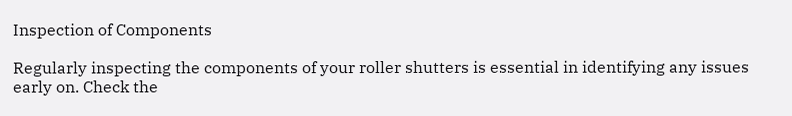Inspection of Components

Regularly inspecting the components of your roller shutters is essential in identifying any issues early on. Check the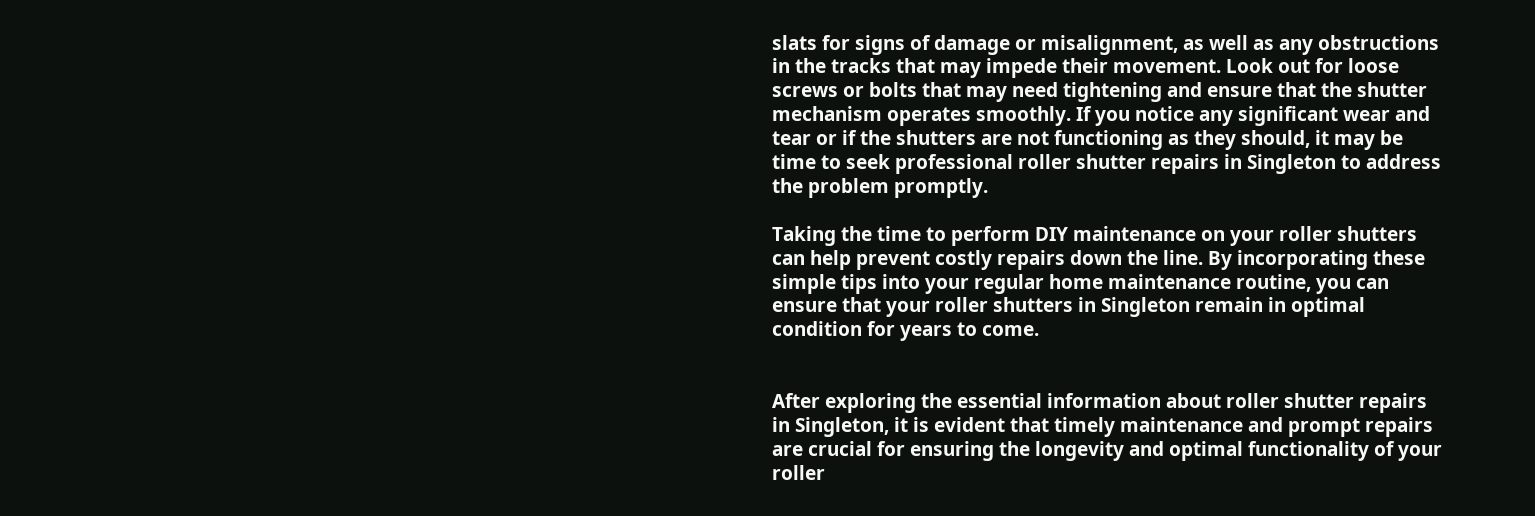slats for signs of damage or misalignment, as well as any obstructions in the tracks that may impede their movement. Look out for loose screws or bolts that may need tightening and ensure that the shutter mechanism operates smoothly. If you notice any significant wear and tear or if the shutters are not functioning as they should, it may be time to seek professional roller shutter repairs in Singleton to address the problem promptly.

Taking the time to perform DIY maintenance on your roller shutters can help prevent costly repairs down the line. By incorporating these simple tips into your regular home maintenance routine, you can ensure that your roller shutters in Singleton remain in optimal condition for years to come.


After exploring the essential information about roller shutter repairs in Singleton, it is evident that timely maintenance and prompt repairs are crucial for ensuring the longevity and optimal functionality of your roller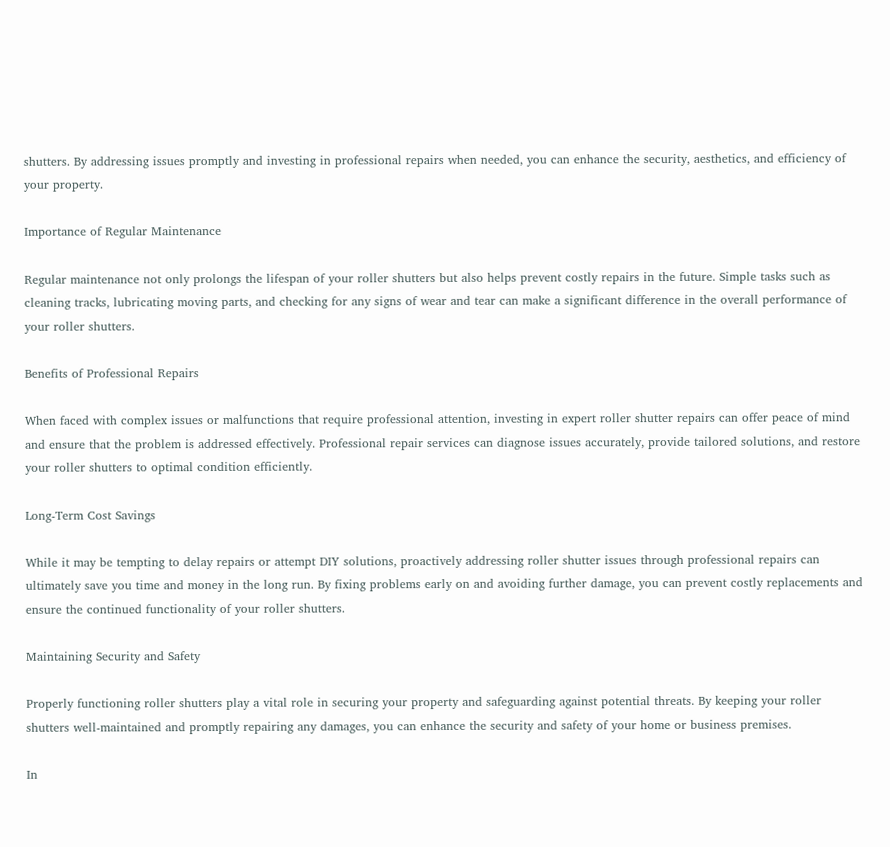shutters. By addressing issues promptly and investing in professional repairs when needed, you can enhance the security, aesthetics, and efficiency of your property.

Importance of Regular Maintenance

Regular maintenance not only prolongs the lifespan of your roller shutters but also helps prevent costly repairs in the future. Simple tasks such as cleaning tracks, lubricating moving parts, and checking for any signs of wear and tear can make a significant difference in the overall performance of your roller shutters.

Benefits of Professional Repairs

When faced with complex issues or malfunctions that require professional attention, investing in expert roller shutter repairs can offer peace of mind and ensure that the problem is addressed effectively. Professional repair services can diagnose issues accurately, provide tailored solutions, and restore your roller shutters to optimal condition efficiently.

Long-Term Cost Savings

While it may be tempting to delay repairs or attempt DIY solutions, proactively addressing roller shutter issues through professional repairs can ultimately save you time and money in the long run. By fixing problems early on and avoiding further damage, you can prevent costly replacements and ensure the continued functionality of your roller shutters.

Maintaining Security and Safety

Properly functioning roller shutters play a vital role in securing your property and safeguarding against potential threats. By keeping your roller shutters well-maintained and promptly repairing any damages, you can enhance the security and safety of your home or business premises.

In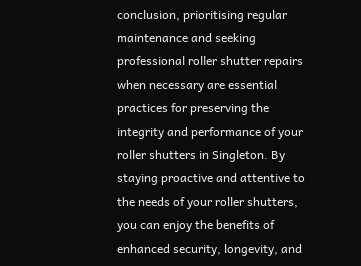conclusion, prioritising regular maintenance and seeking professional roller shutter repairs when necessary are essential practices for preserving the integrity and performance of your roller shutters in Singleton. By staying proactive and attentive to the needs of your roller shutters, you can enjoy the benefits of enhanced security, longevity, and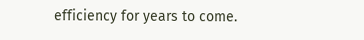efficiency for years to come.